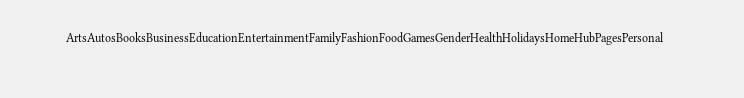ArtsAutosBooksBusinessEducationEntertainmentFamilyFashionFoodGamesGenderHealthHolidaysHomeHubPagesPersonal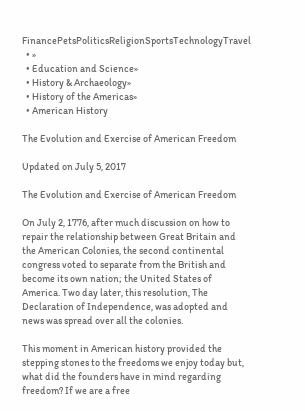FinancePetsPoliticsReligionSportsTechnologyTravel
  • »
  • Education and Science»
  • History & Archaeology»
  • History of the Americas»
  • American History

The Evolution and Exercise of American Freedom

Updated on July 5, 2017

The Evolution and Exercise of American Freedom

On July 2, 1776, after much discussion on how to repair the relationship between Great Britain and the American Colonies, the second continental congress voted to separate from the British and become its own nation; the United States of America. Two day later, this resolution, The Declaration of Independence, was adopted and news was spread over all the colonies.

This moment in American history provided the stepping stones to the freedoms we enjoy today but, what did the founders have in mind regarding freedom? If we are a free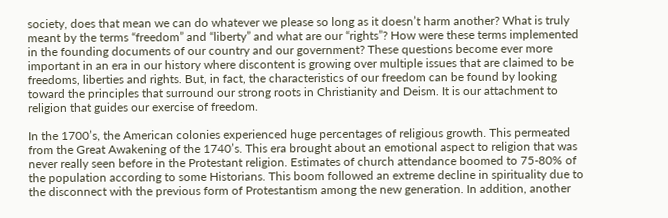society, does that mean we can do whatever we please so long as it doesn’t harm another? What is truly meant by the terms “freedom” and “liberty” and what are our “rights”? How were these terms implemented in the founding documents of our country and our government? These questions become ever more important in an era in our history where discontent is growing over multiple issues that are claimed to be freedoms, liberties and rights. But, in fact, the characteristics of our freedom can be found by looking toward the principles that surround our strong roots in Christianity and Deism. It is our attachment to religion that guides our exercise of freedom.

In the 1700’s, the American colonies experienced huge percentages of religious growth. This permeated from the Great Awakening of the 1740’s. This era brought about an emotional aspect to religion that was never really seen before in the Protestant religion. Estimates of church attendance boomed to 75-80% of the population according to some Historians. This boom followed an extreme decline in spirituality due to the disconnect with the previous form of Protestantism among the new generation. In addition, another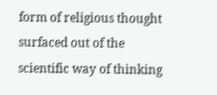form of religious thought surfaced out of the scientific way of thinking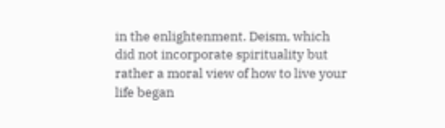in the enlightenment. Deism, which did not incorporate spirituality but rather a moral view of how to live your life began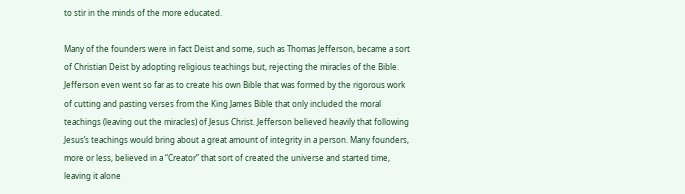to stir in the minds of the more educated.

Many of the founders were in fact Deist and some, such as Thomas Jefferson, became a sort of Christian Deist by adopting religious teachings but, rejecting the miracles of the Bible. Jefferson even went so far as to create his own Bible that was formed by the rigorous work of cutting and pasting verses from the King James Bible that only included the moral teachings (leaving out the miracles) of Jesus Christ. Jefferson believed heavily that following Jesus’s teachings would bring about a great amount of integrity in a person. Many founders, more or less, believed in a “Creator” that sort of created the universe and started time, leaving it alone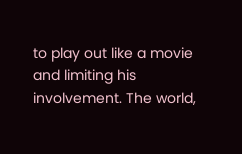to play out like a movie and limiting his involvement. The world,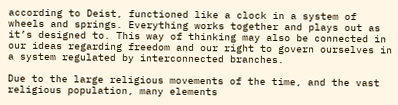according to Deist, functioned like a clock in a system of wheels and springs. Everything works together and plays out as it’s designed to. This way of thinking may also be connected in our ideas regarding freedom and our right to govern ourselves in a system regulated by interconnected branches.

Due to the large religious movements of the time, and the vast religious population, many elements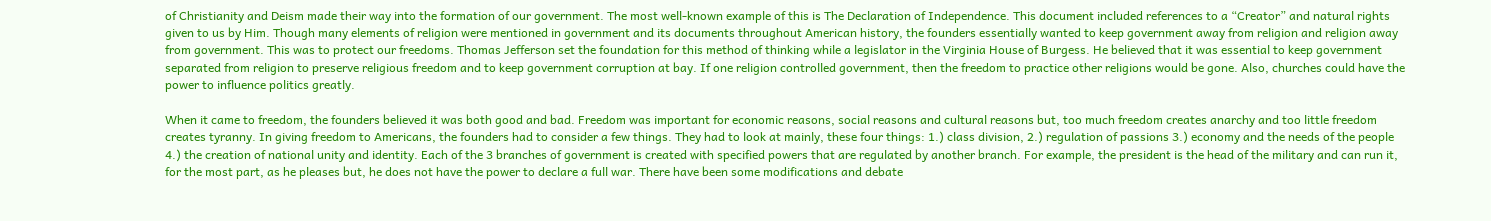of Christianity and Deism made their way into the formation of our government. The most well-known example of this is The Declaration of Independence. This document included references to a “Creator” and natural rights given to us by Him. Though many elements of religion were mentioned in government and its documents throughout American history, the founders essentially wanted to keep government away from religion and religion away from government. This was to protect our freedoms. Thomas Jefferson set the foundation for this method of thinking while a legislator in the Virginia House of Burgess. He believed that it was essential to keep government separated from religion to preserve religious freedom and to keep government corruption at bay. If one religion controlled government, then the freedom to practice other religions would be gone. Also, churches could have the power to influence politics greatly.

When it came to freedom, the founders believed it was both good and bad. Freedom was important for economic reasons, social reasons and cultural reasons but, too much freedom creates anarchy and too little freedom creates tyranny. In giving freedom to Americans, the founders had to consider a few things. They had to look at mainly, these four things: 1.) class division, 2.) regulation of passions 3.) economy and the needs of the people 4.) the creation of national unity and identity. Each of the 3 branches of government is created with specified powers that are regulated by another branch. For example, the president is the head of the military and can run it, for the most part, as he pleases but, he does not have the power to declare a full war. There have been some modifications and debate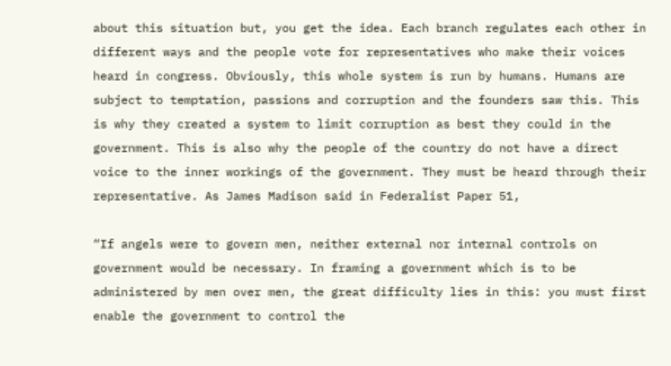about this situation but, you get the idea. Each branch regulates each other in different ways and the people vote for representatives who make their voices heard in congress. Obviously, this whole system is run by humans. Humans are subject to temptation, passions and corruption and the founders saw this. This is why they created a system to limit corruption as best they could in the government. This is also why the people of the country do not have a direct voice to the inner workings of the government. They must be heard through their representative. As James Madison said in Federalist Paper 51,

“If angels were to govern men, neither external nor internal controls on government would be necessary. In framing a government which is to be administered by men over men, the great difficulty lies in this: you must first enable the government to control the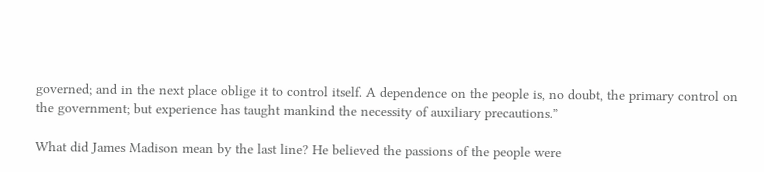governed; and in the next place oblige it to control itself. A dependence on the people is, no doubt, the primary control on the government; but experience has taught mankind the necessity of auxiliary precautions.”

What did James Madison mean by the last line? He believed the passions of the people were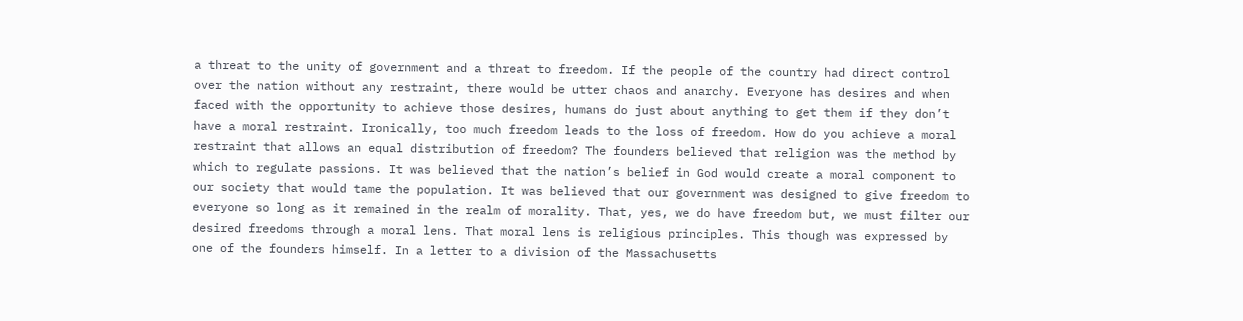a threat to the unity of government and a threat to freedom. If the people of the country had direct control over the nation without any restraint, there would be utter chaos and anarchy. Everyone has desires and when faced with the opportunity to achieve those desires, humans do just about anything to get them if they don’t have a moral restraint. Ironically, too much freedom leads to the loss of freedom. How do you achieve a moral restraint that allows an equal distribution of freedom? The founders believed that religion was the method by which to regulate passions. It was believed that the nation’s belief in God would create a moral component to our society that would tame the population. It was believed that our government was designed to give freedom to everyone so long as it remained in the realm of morality. That, yes, we do have freedom but, we must filter our desired freedoms through a moral lens. That moral lens is religious principles. This though was expressed by one of the founders himself. In a letter to a division of the Massachusetts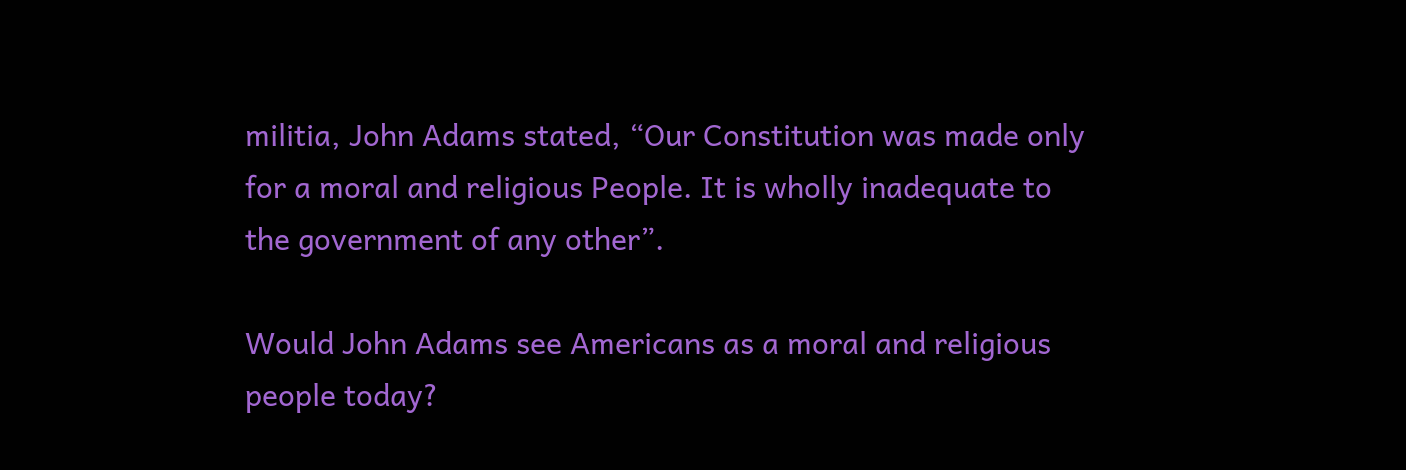militia, John Adams stated, “Our Constitution was made only for a moral and religious People. It is wholly inadequate to the government of any other”.

Would John Adams see Americans as a moral and religious people today?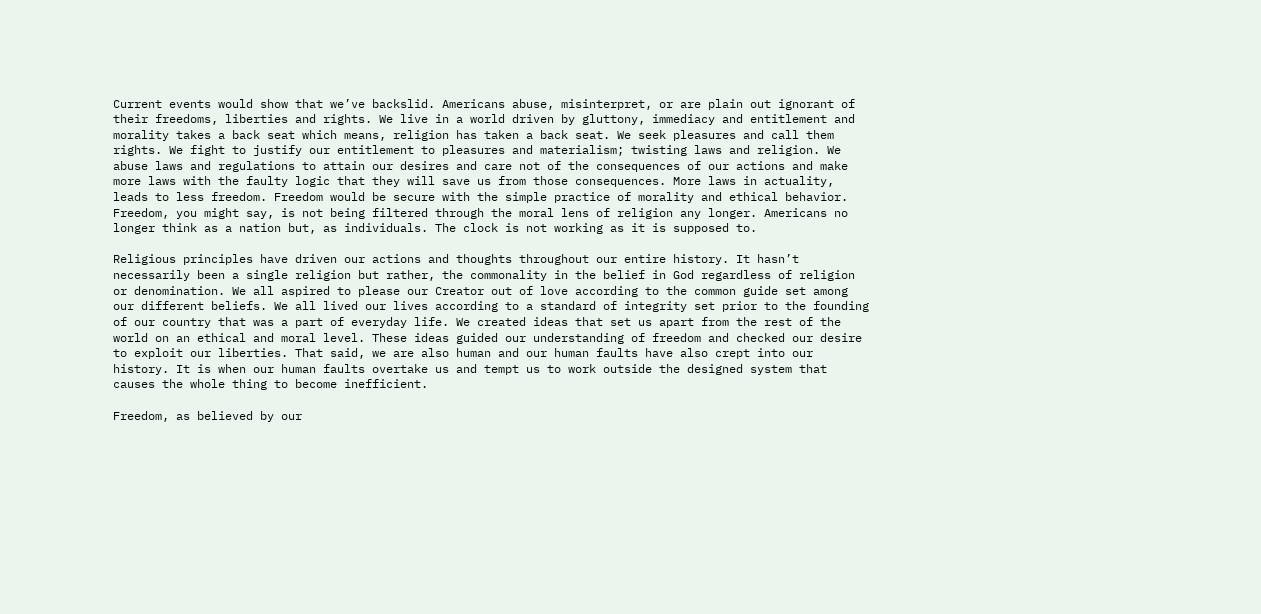Current events would show that we’ve backslid. Americans abuse, misinterpret, or are plain out ignorant of their freedoms, liberties and rights. We live in a world driven by gluttony, immediacy and entitlement and morality takes a back seat which means, religion has taken a back seat. We seek pleasures and call them rights. We fight to justify our entitlement to pleasures and materialism; twisting laws and religion. We abuse laws and regulations to attain our desires and care not of the consequences of our actions and make more laws with the faulty logic that they will save us from those consequences. More laws in actuality, leads to less freedom. Freedom would be secure with the simple practice of morality and ethical behavior. Freedom, you might say, is not being filtered through the moral lens of religion any longer. Americans no longer think as a nation but, as individuals. The clock is not working as it is supposed to.

Religious principles have driven our actions and thoughts throughout our entire history. It hasn’t necessarily been a single religion but rather, the commonality in the belief in God regardless of religion or denomination. We all aspired to please our Creator out of love according to the common guide set among our different beliefs. We all lived our lives according to a standard of integrity set prior to the founding of our country that was a part of everyday life. We created ideas that set us apart from the rest of the world on an ethical and moral level. These ideas guided our understanding of freedom and checked our desire to exploit our liberties. That said, we are also human and our human faults have also crept into our history. It is when our human faults overtake us and tempt us to work outside the designed system that causes the whole thing to become inefficient.

Freedom, as believed by our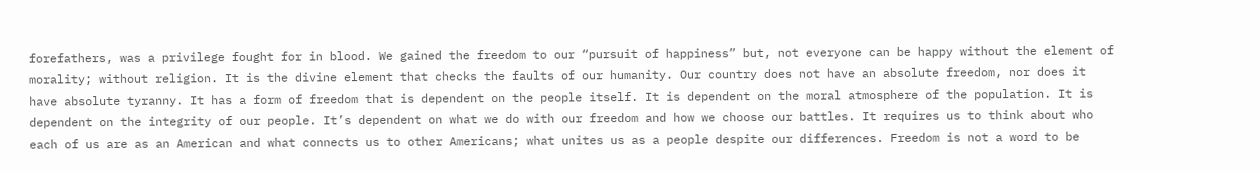forefathers, was a privilege fought for in blood. We gained the freedom to our “pursuit of happiness” but, not everyone can be happy without the element of morality; without religion. It is the divine element that checks the faults of our humanity. Our country does not have an absolute freedom, nor does it have absolute tyranny. It has a form of freedom that is dependent on the people itself. It is dependent on the moral atmosphere of the population. It is dependent on the integrity of our people. It’s dependent on what we do with our freedom and how we choose our battles. It requires us to think about who each of us are as an American and what connects us to other Americans; what unites us as a people despite our differences. Freedom is not a word to be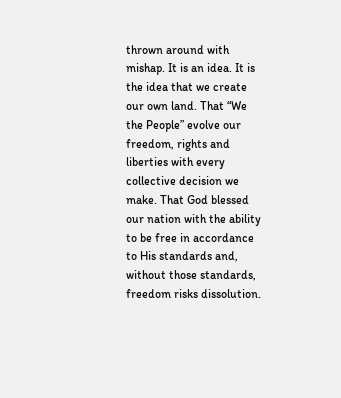thrown around with mishap. It is an idea. It is the idea that we create our own land. That “We the People” evolve our freedom, rights and liberties with every collective decision we make. That God blessed our nation with the ability to be free in accordance to His standards and, without those standards, freedom risks dissolution.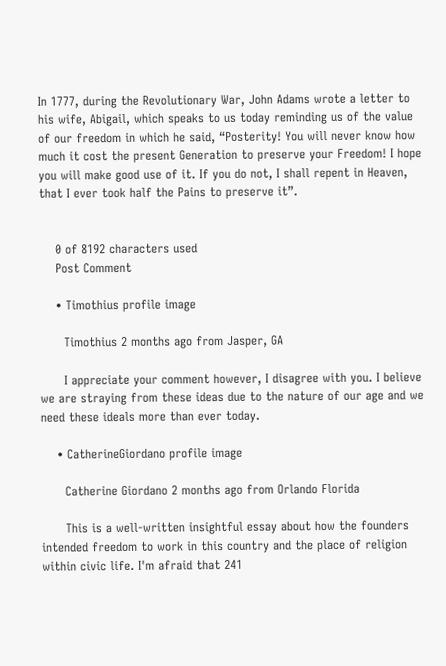In 1777, during the Revolutionary War, John Adams wrote a letter to his wife, Abigail, which speaks to us today reminding us of the value of our freedom in which he said, “Posterity! You will never know how much it cost the present Generation to preserve your Freedom! I hope you will make good use of it. If you do not, I shall repent in Heaven, that I ever took half the Pains to preserve it”.


    0 of 8192 characters used
    Post Comment

    • Timothius profile image

      Timothius 2 months ago from Jasper, GA

      I appreciate your comment however, I disagree with you. I believe we are straying from these ideas due to the nature of our age and we need these ideals more than ever today.

    • CatherineGiordano profile image

      Catherine Giordano 2 months ago from Orlando Florida

      This is a well-written insightful essay about how the founders intended freedom to work in this country and the place of religion within civic life. I'm afraid that 241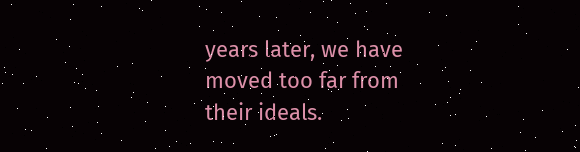years later, we have moved too far from their ideals.